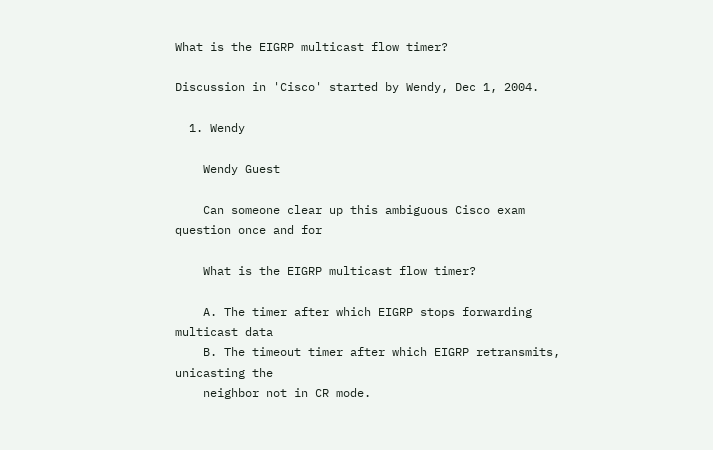What is the EIGRP multicast flow timer?

Discussion in 'Cisco' started by Wendy, Dec 1, 2004.

  1. Wendy

    Wendy Guest

    Can someone clear up this ambiguous Cisco exam question once and for

    What is the EIGRP multicast flow timer?

    A. The timer after which EIGRP stops forwarding multicast data
    B. The timeout timer after which EIGRP retransmits, unicasting the
    neighbor not in CR mode.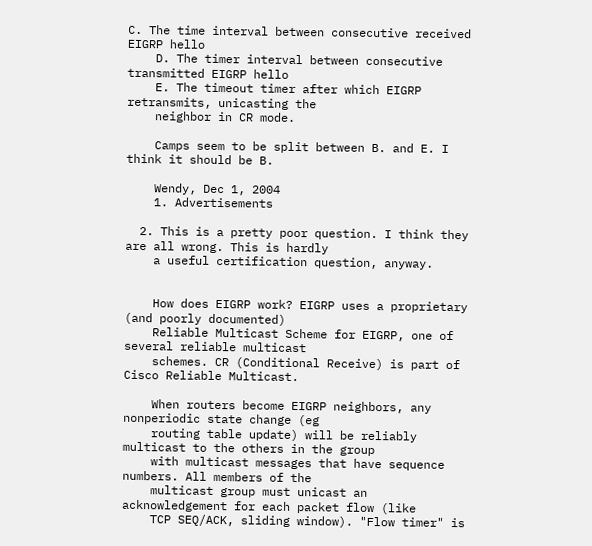C. The time interval between consecutive received EIGRP hello
    D. The timer interval between consecutive transmitted EIGRP hello
    E. The timeout timer after which EIGRP retransmits, unicasting the
    neighbor in CR mode.

    Camps seem to be split between B. and E. I think it should be B.

    Wendy, Dec 1, 2004
    1. Advertisements

  2. This is a pretty poor question. I think they are all wrong. This is hardly
    a useful certification question, anyway.


    How does EIGRP work? EIGRP uses a proprietary (and poorly documented)
    Reliable Multicast Scheme for EIGRP, one of several reliable multicast
    schemes. CR (Conditional Receive) is part of Cisco Reliable Multicast.

    When routers become EIGRP neighbors, any nonperiodic state change (eg
    routing table update) will be reliably multicast to the others in the group
    with multicast messages that have sequence numbers. All members of the
    multicast group must unicast an acknowledgement for each packet flow (like
    TCP SEQ/ACK, sliding window). "Flow timer" is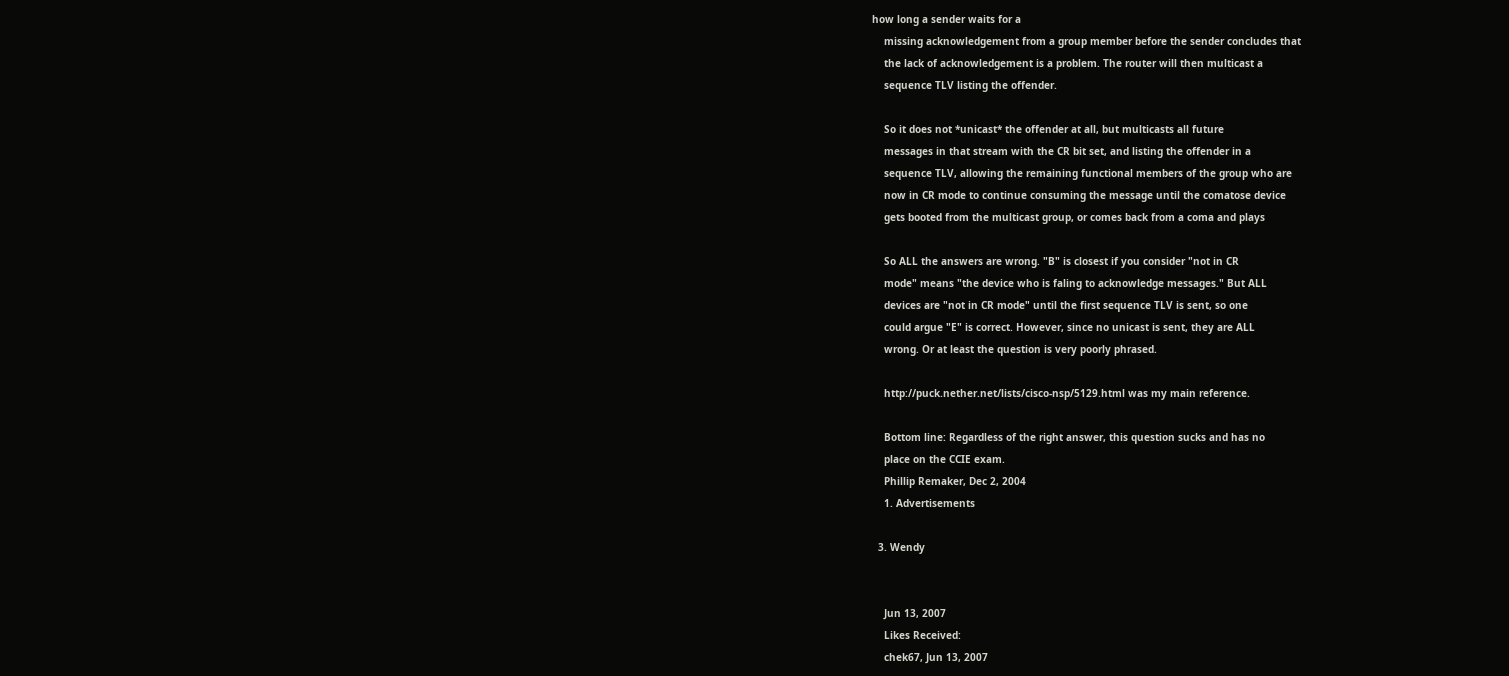how long a sender waits for a
    missing acknowledgement from a group member before the sender concludes that
    the lack of acknowledgement is a problem. The router will then multicast a
    sequence TLV listing the offender.

    So it does not *unicast* the offender at all, but multicasts all future
    messages in that stream with the CR bit set, and listing the offender in a
    sequence TLV, allowing the remaining functional members of the group who are
    now in CR mode to continue consuming the message until the comatose device
    gets booted from the multicast group, or comes back from a coma and plays

    So ALL the answers are wrong. "B" is closest if you consider "not in CR
    mode" means "the device who is faling to acknowledge messages." But ALL
    devices are "not in CR mode" until the first sequence TLV is sent, so one
    could argue "E" is correct. However, since no unicast is sent, they are ALL
    wrong. Or at least the question is very poorly phrased.

    http://puck.nether.net/lists/cisco-nsp/5129.html was my main reference.

    Bottom line: Regardless of the right answer, this question sucks and has no
    place on the CCIE exam.
    Phillip Remaker, Dec 2, 2004
    1. Advertisements

  3. Wendy


    Jun 13, 2007
    Likes Received:
    chek67, Jun 13, 2007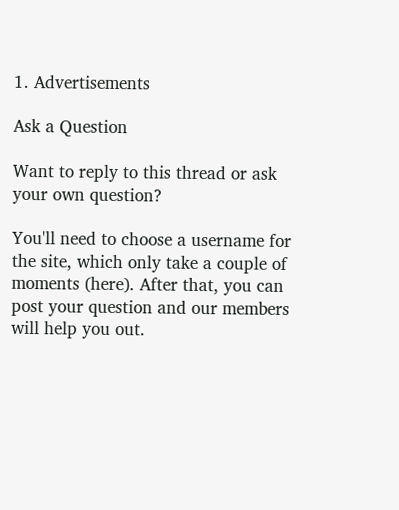1. Advertisements

Ask a Question

Want to reply to this thread or ask your own question?

You'll need to choose a username for the site, which only take a couple of moments (here). After that, you can post your question and our members will help you out.